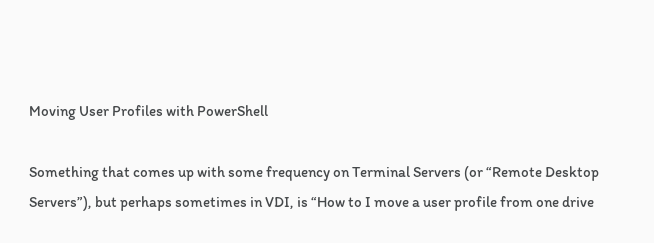Moving User Profiles with PowerShell

Something that comes up with some frequency on Terminal Servers (or “Remote Desktop Servers”), but perhaps sometimes in VDI, is “How to I move a user profile from one drive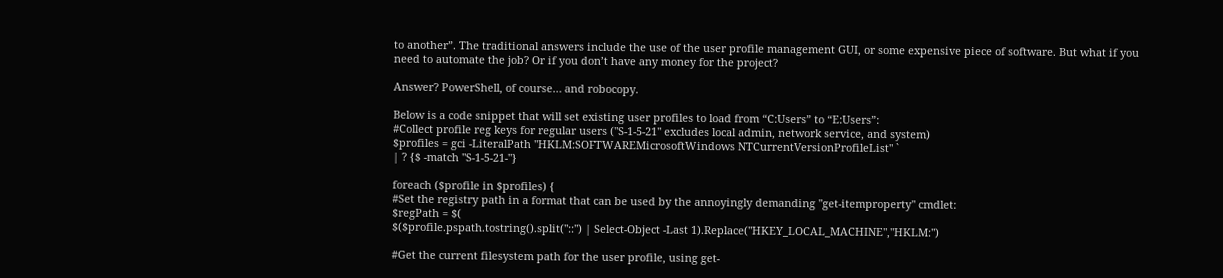to another”. The traditional answers include the use of the user profile management GUI, or some expensive piece of software. But what if you need to automate the job? Or if you don’t have any money for the project?

Answer? PowerShell, of course… and robocopy.

Below is a code snippet that will set existing user profiles to load from “C:Users” to “E:Users”:
#Collect profile reg keys for regular users ("S-1-5-21" excludes local admin, network service, and system)
$profiles = gci -LiteralPath "HKLM:SOFTWAREMicrosoftWindows NTCurrentVersionProfileList" `
| ? {$ -match "S-1-5-21-"}

foreach ($profile in $profiles) {
#Set the registry path in a format that can be used by the annoyingly demanding "get-itemproperty" cmdlet:
$regPath = $(
$($profile.pspath.tostring().split("::") | Select-Object -Last 1).Replace("HKEY_LOCAL_MACHINE","HKLM:")

#Get the current filesystem path for the user profile, using get-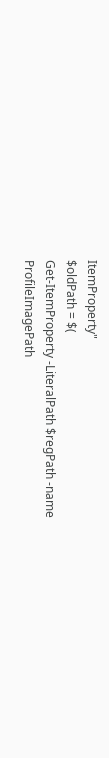ItemProperty"
$oldPath = $(
Get-ItemProperty -LiteralPath $regPath -name ProfileImagePath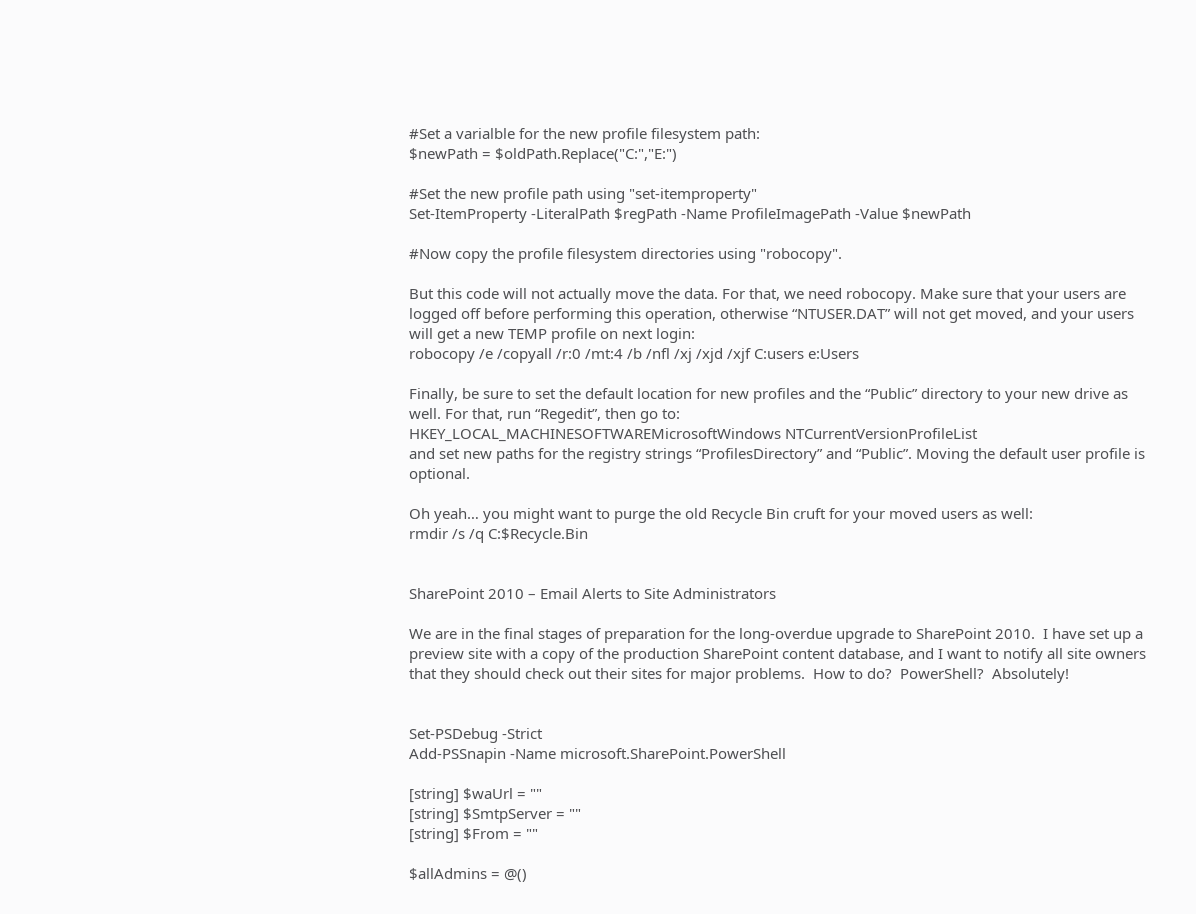#Set a varialble for the new profile filesystem path:
$newPath = $oldPath.Replace("C:","E:")

#Set the new profile path using "set-itemproperty"
Set-ItemProperty -LiteralPath $regPath -Name ProfileImagePath -Value $newPath

#Now copy the profile filesystem directories using "robocopy".

But this code will not actually move the data. For that, we need robocopy. Make sure that your users are logged off before performing this operation, otherwise “NTUSER.DAT” will not get moved, and your users will get a new TEMP profile on next login:
robocopy /e /copyall /r:0 /mt:4 /b /nfl /xj /xjd /xjf C:users e:Users

Finally, be sure to set the default location for new profiles and the “Public” directory to your new drive as well. For that, run “Regedit”, then go to:
HKEY_LOCAL_MACHINESOFTWAREMicrosoftWindows NTCurrentVersionProfileList
and set new paths for the registry strings “ProfilesDirectory” and “Public”. Moving the default user profile is optional.

Oh yeah… you might want to purge the old Recycle Bin cruft for your moved users as well:
rmdir /s /q C:$Recycle.Bin


SharePoint 2010 – Email Alerts to Site Administrators

We are in the final stages of preparation for the long-overdue upgrade to SharePoint 2010.  I have set up a preview site with a copy of the production SharePoint content database, and I want to notify all site owners that they should check out their sites for major problems.  How to do?  PowerShell?  Absolutely!


Set-PSDebug -Strict
Add-PSSnapin -Name microsoft.SharePoint.PowerShell

[string] $waUrl = ""
[string] $SmtpServer = ""
[string] $From = ""

$allAdmins = @()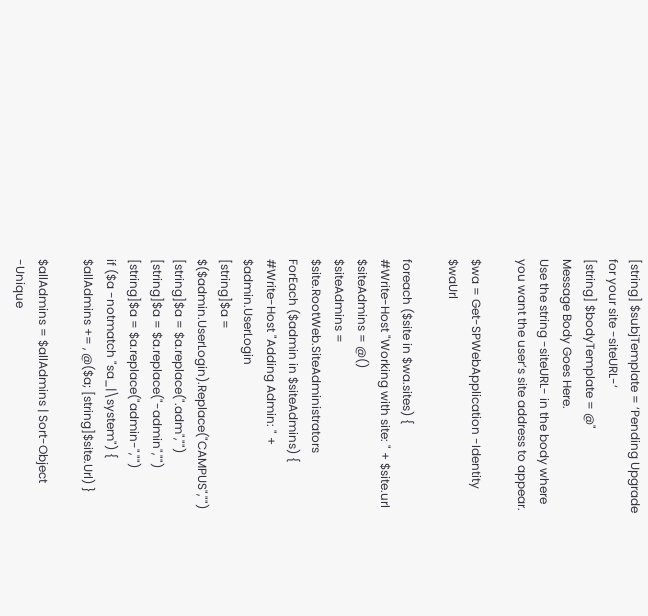[string] $subjTemplate = ‘Pending Upgrade for your site -siteURL-‘
[string] $bodyTemplate = @"
Message Body Goes Here.
Use the string -siteURL- in the body where you want the user’s site address to appear.

$wa = Get-SPWebApplication -Identity $waUrl

foreach ($site in $wa.sites) {
#Write-Host "Working with site: " + $site.url
$siteAdmins = @()
$siteAdmins = $site.RootWeb.SiteAdministrators
ForEach ($admin in $siteAdmins) {
#Write-Host "Adding Admin: " + $admin.UserLogin
[string]$a = $($admin.UserLogin).Replace("CAMPUS","")
[string]$a = $a.replace(".adm","")
[string]$a = $a.replace("-admin","")
[string]$a = $a.replace("admin-","")
if ($a -notmatch "sa_|\system") { $allAdmins += , @($a; [string]$site.Url) }

$allAdmins = $allAdmins | Sort-Object -Unique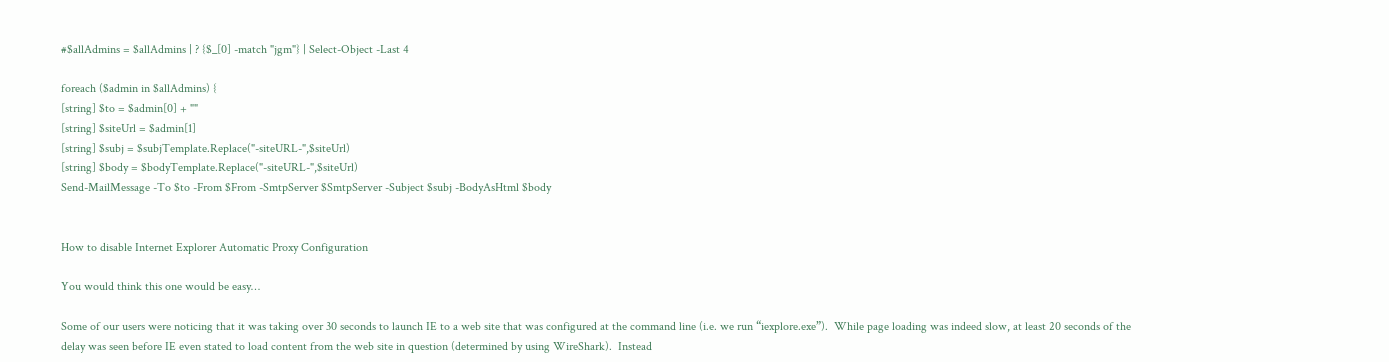#$allAdmins = $allAdmins | ? {$_[0] -match "jgm"} | Select-Object -Last 4

foreach ($admin in $allAdmins) {
[string] $to = $admin[0] + ""
[string] $siteUrl = $admin[1]
[string] $subj = $subjTemplate.Replace("-siteURL-",$siteUrl)
[string] $body = $bodyTemplate.Replace("-siteURL-",$siteUrl)
Send-MailMessage -To $to -From $From -SmtpServer $SmtpServer -Subject $subj -BodyAsHtml $body


How to disable Internet Explorer Automatic Proxy Configuration

You would think this one would be easy…

Some of our users were noticing that it was taking over 30 seconds to launch IE to a web site that was configured at the command line (i.e. we run “iexplore.exe”).  While page loading was indeed slow, at least 20 seconds of the delay was seen before IE even stated to load content from the web site in question (determined by using WireShark).  Instead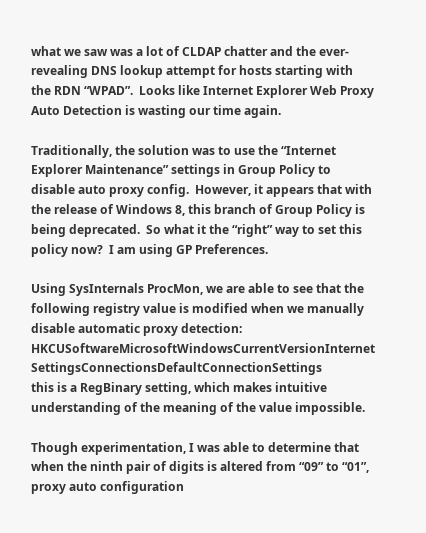what we saw was a lot of CLDAP chatter and the ever-revealing DNS lookup attempt for hosts starting with the RDN “WPAD”.  Looks like Internet Explorer Web Proxy Auto Detection is wasting our time again.

Traditionally, the solution was to use the “Internet Explorer Maintenance” settings in Group Policy to disable auto proxy config.  However, it appears that with the release of Windows 8, this branch of Group Policy is being deprecated.  So what it the “right” way to set this policy now?  I am using GP Preferences.

Using SysInternals ProcMon, we are able to see that the following registry value is modified when we manually disable automatic proxy detection:
HKCUSoftwareMicrosoftWindowsCurrentVersionInternet SettingsConnectionsDefaultConnectionSettings
this is a RegBinary setting, which makes intuitive understanding of the meaning of the value impossible.

Though experimentation, I was able to determine that when the ninth pair of digits is altered from “09” to “01”, proxy auto configuration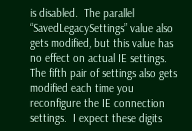is disabled.  The parallel “SavedLegacySettings” value also gets modified, but this value has no effect on actual IE settings.  The fifth pair of settings also gets modified each time you reconfigure the IE connection settings.  I expect these digits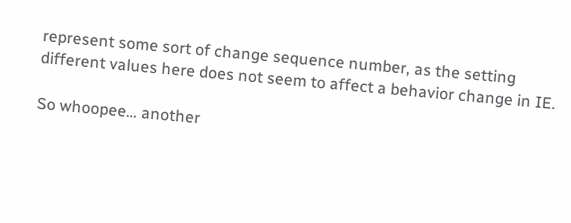represent some sort of change sequence number, as the setting different values here does not seem to affect a behavior change in IE.

So whoopee… another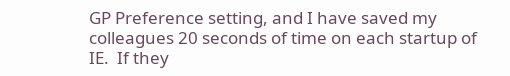GP Preference setting, and I have saved my colleagues 20 seconds of time on each startup of IE.  If they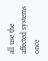all use the affected systems once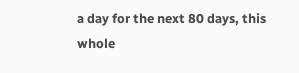a day for the next 80 days, this whole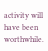activity will have been worthwhile.